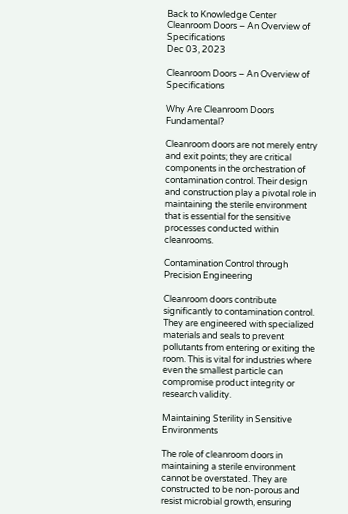Back to Knowledge Center
Cleanroom Doors – An Overview of Specifications
Dec 03, 2023

Cleanroom Doors – An Overview of Specifications

Why Are Cleanroom Doors Fundamental?

Cleanroom doors are not merely entry and exit points; they are critical components in the orchestration of contamination control. Their design and construction play a pivotal role in maintaining the sterile environment that is essential for the sensitive processes conducted within cleanrooms.

Contamination Control through Precision Engineering

Cleanroom doors contribute significantly to contamination control. They are engineered with specialized materials and seals to prevent pollutants from entering or exiting the room. This is vital for industries where even the smallest particle can compromise product integrity or research validity.

Maintaining Sterility in Sensitive Environments

The role of cleanroom doors in maintaining a sterile environment cannot be overstated. They are constructed to be non-porous and resist microbial growth, ensuring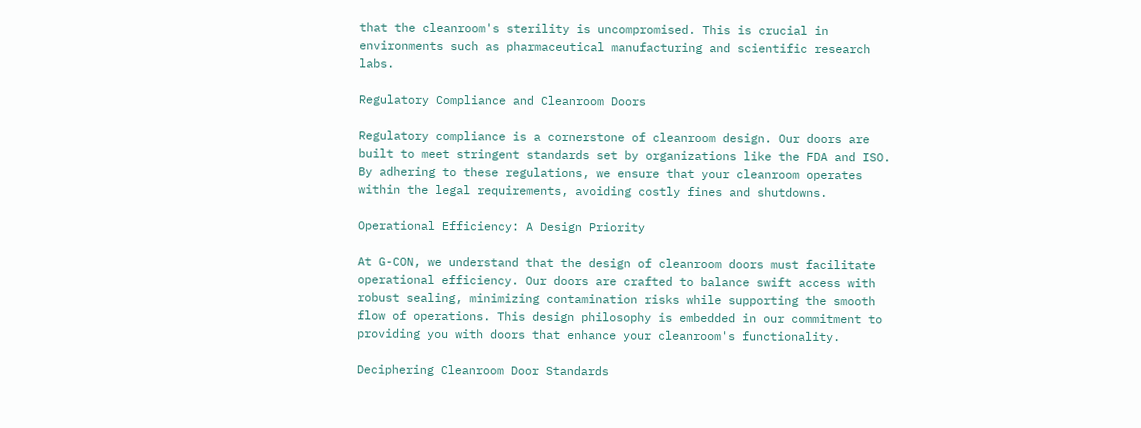that the cleanroom's sterility is uncompromised. This is crucial in environments such as pharmaceutical manufacturing and scientific research labs.

Regulatory Compliance and Cleanroom Doors

Regulatory compliance is a cornerstone of cleanroom design. Our doors are built to meet stringent standards set by organizations like the FDA and ISO. By adhering to these regulations, we ensure that your cleanroom operates within the legal requirements, avoiding costly fines and shutdowns.

Operational Efficiency: A Design Priority

At G-CON, we understand that the design of cleanroom doors must facilitate operational efficiency. Our doors are crafted to balance swift access with robust sealing, minimizing contamination risks while supporting the smooth flow of operations. This design philosophy is embedded in our commitment to providing you with doors that enhance your cleanroom's functionality.

Deciphering Cleanroom Door Standards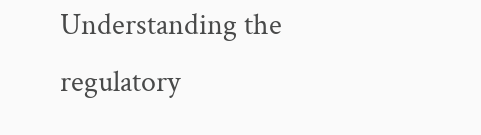Understanding the regulatory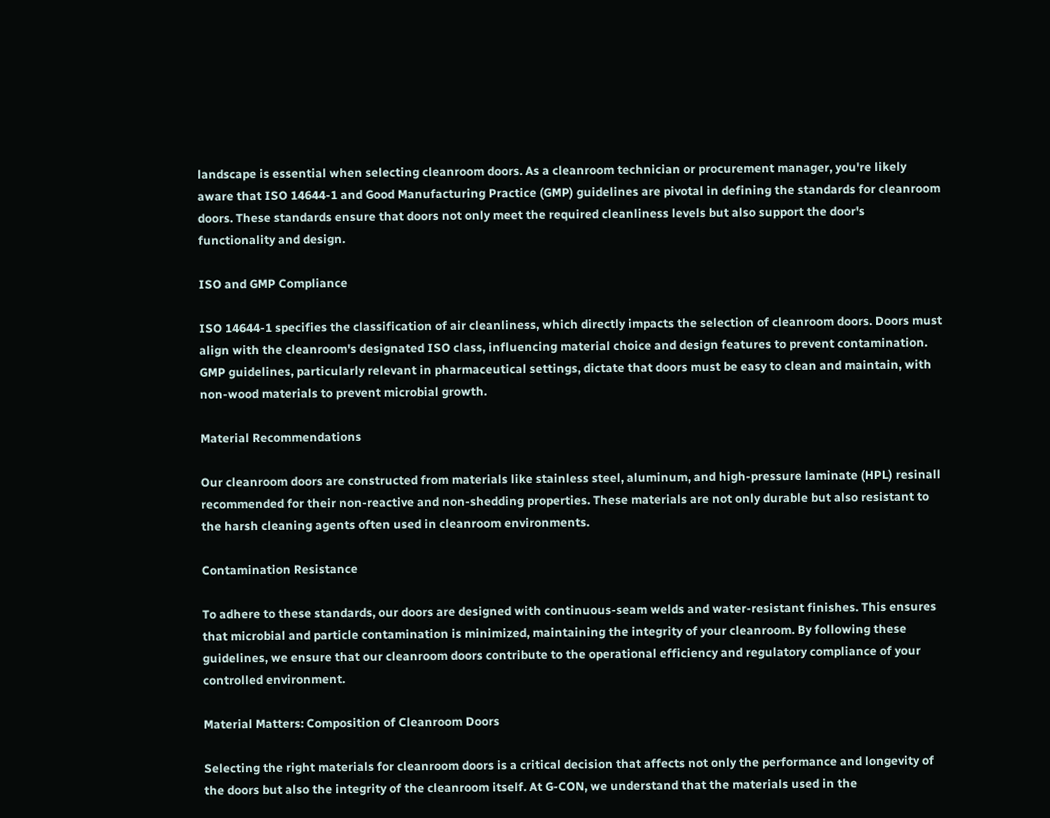landscape is essential when selecting cleanroom doors. As a cleanroom technician or procurement manager, you're likely aware that ISO 14644-1 and Good Manufacturing Practice (GMP) guidelines are pivotal in defining the standards for cleanroom doors. These standards ensure that doors not only meet the required cleanliness levels but also support the door's functionality and design.

ISO and GMP Compliance

ISO 14644-1 specifies the classification of air cleanliness, which directly impacts the selection of cleanroom doors. Doors must align with the cleanroom's designated ISO class, influencing material choice and design features to prevent contamination. GMP guidelines, particularly relevant in pharmaceutical settings, dictate that doors must be easy to clean and maintain, with non-wood materials to prevent microbial growth.

Material Recommendations

Our cleanroom doors are constructed from materials like stainless steel, aluminum, and high-pressure laminate (HPL) resinall recommended for their non-reactive and non-shedding properties. These materials are not only durable but also resistant to the harsh cleaning agents often used in cleanroom environments.

Contamination Resistance

To adhere to these standards, our doors are designed with continuous-seam welds and water-resistant finishes. This ensures that microbial and particle contamination is minimized, maintaining the integrity of your cleanroom. By following these guidelines, we ensure that our cleanroom doors contribute to the operational efficiency and regulatory compliance of your controlled environment.

Material Matters: Composition of Cleanroom Doors

Selecting the right materials for cleanroom doors is a critical decision that affects not only the performance and longevity of the doors but also the integrity of the cleanroom itself. At G-CON, we understand that the materials used in the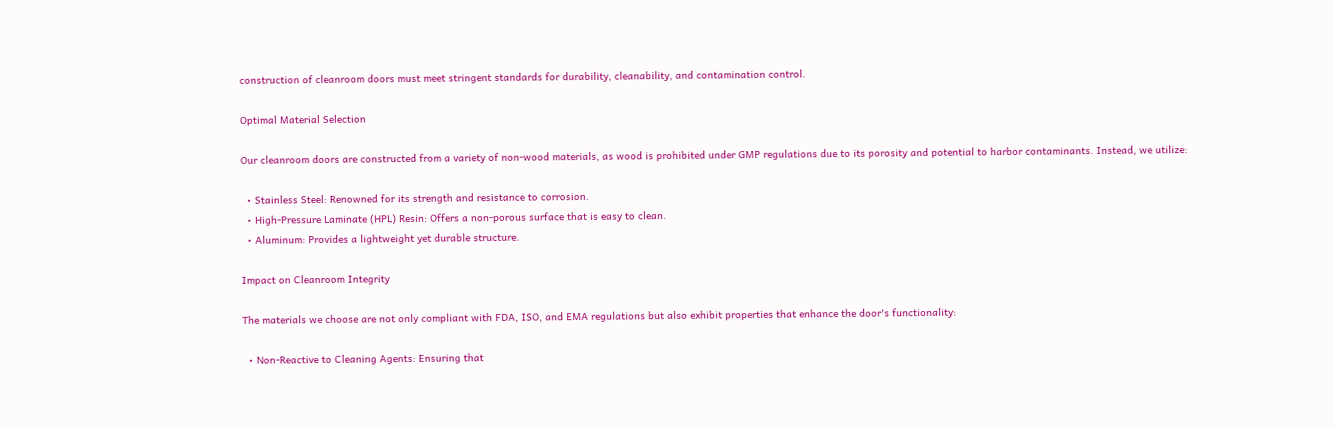construction of cleanroom doors must meet stringent standards for durability, cleanability, and contamination control.

Optimal Material Selection

Our cleanroom doors are constructed from a variety of non-wood materials, as wood is prohibited under GMP regulations due to its porosity and potential to harbor contaminants. Instead, we utilize:

  • Stainless Steel: Renowned for its strength and resistance to corrosion.
  • High-Pressure Laminate (HPL) Resin: Offers a non-porous surface that is easy to clean.
  • Aluminum: Provides a lightweight yet durable structure.

Impact on Cleanroom Integrity

The materials we choose are not only compliant with FDA, ISO, and EMA regulations but also exhibit properties that enhance the door's functionality:

  • Non-Reactive to Cleaning Agents: Ensuring that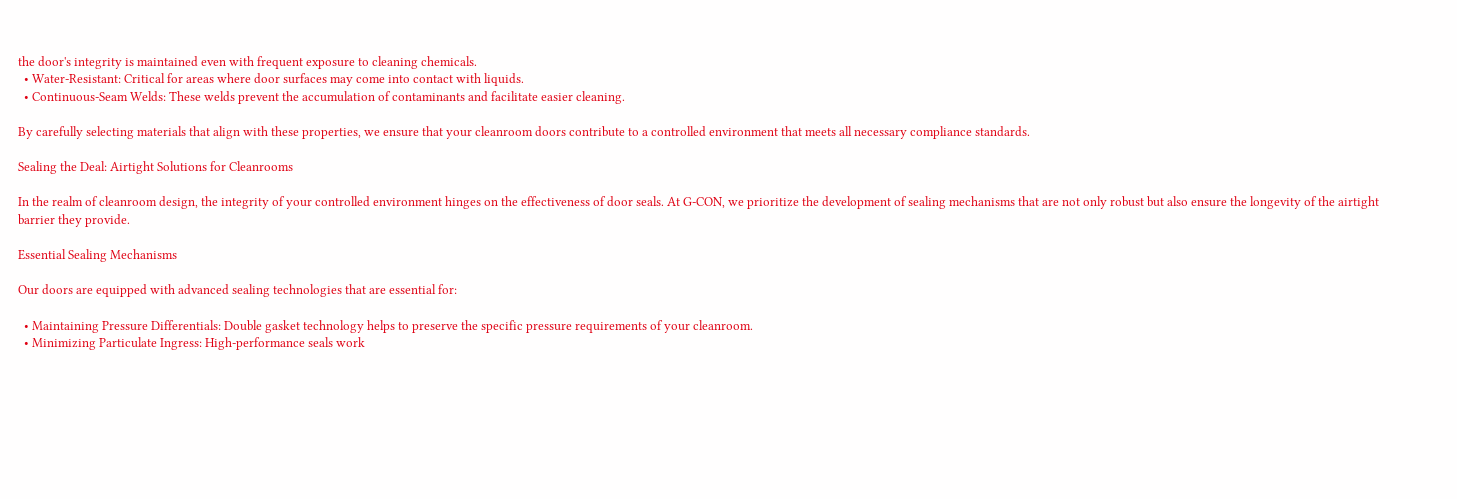the door's integrity is maintained even with frequent exposure to cleaning chemicals.
  • Water-Resistant: Critical for areas where door surfaces may come into contact with liquids.
  • Continuous-Seam Welds: These welds prevent the accumulation of contaminants and facilitate easier cleaning.

By carefully selecting materials that align with these properties, we ensure that your cleanroom doors contribute to a controlled environment that meets all necessary compliance standards.

Sealing the Deal: Airtight Solutions for Cleanrooms

In the realm of cleanroom design, the integrity of your controlled environment hinges on the effectiveness of door seals. At G-CON, we prioritize the development of sealing mechanisms that are not only robust but also ensure the longevity of the airtight barrier they provide.

Essential Sealing Mechanisms

Our doors are equipped with advanced sealing technologies that are essential for:

  • Maintaining Pressure Differentials: Double gasket technology helps to preserve the specific pressure requirements of your cleanroom.
  • Minimizing Particulate Ingress: High-performance seals work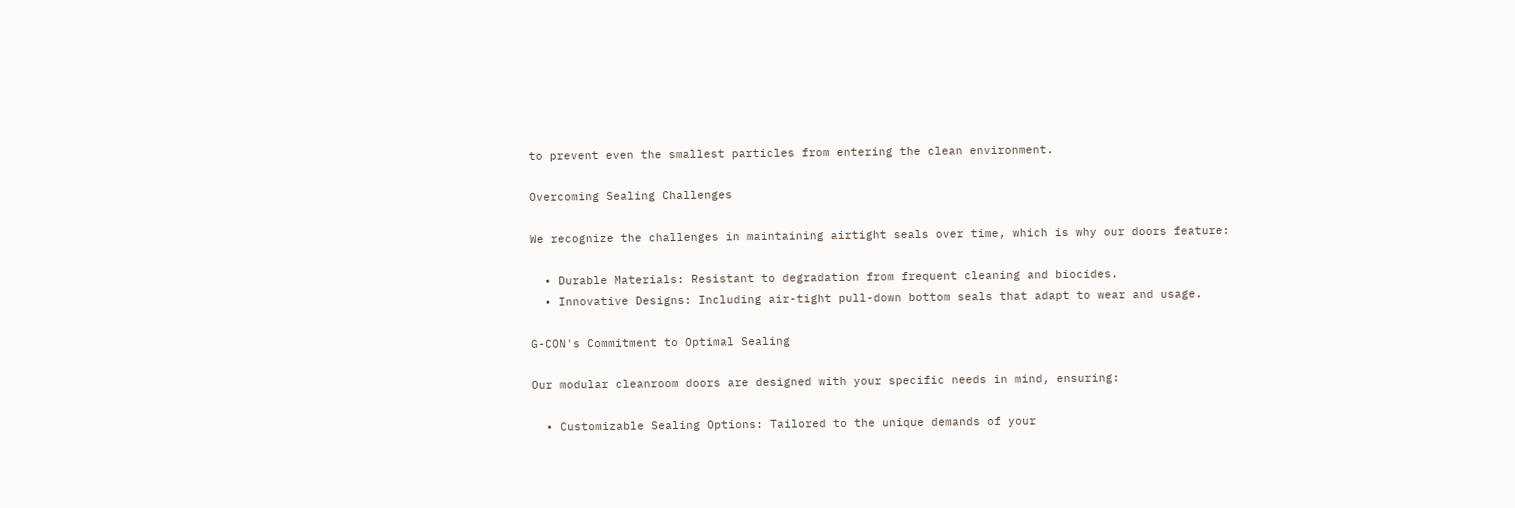to prevent even the smallest particles from entering the clean environment.

Overcoming Sealing Challenges

We recognize the challenges in maintaining airtight seals over time, which is why our doors feature:

  • Durable Materials: Resistant to degradation from frequent cleaning and biocides.
  • Innovative Designs: Including air-tight pull-down bottom seals that adapt to wear and usage.

G-CON's Commitment to Optimal Sealing

Our modular cleanroom doors are designed with your specific needs in mind, ensuring:

  • Customizable Sealing Options: Tailored to the unique demands of your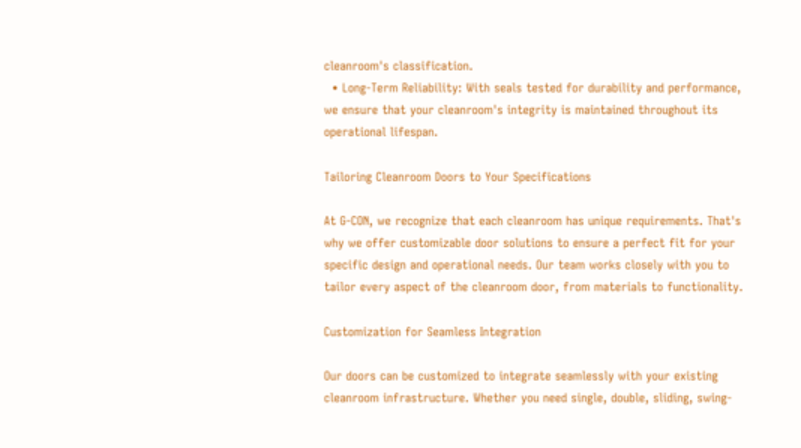cleanroom's classification.
  • Long-Term Reliability: With seals tested for durability and performance, we ensure that your cleanroom's integrity is maintained throughout its operational lifespan.

Tailoring Cleanroom Doors to Your Specifications

At G-CON, we recognize that each cleanroom has unique requirements. That's why we offer customizable door solutions to ensure a perfect fit for your specific design and operational needs. Our team works closely with you to tailor every aspect of the cleanroom door, from materials to functionality.

Customization for Seamless Integration

Our doors can be customized to integrate seamlessly with your existing cleanroom infrastructure. Whether you need single, double, sliding, swing-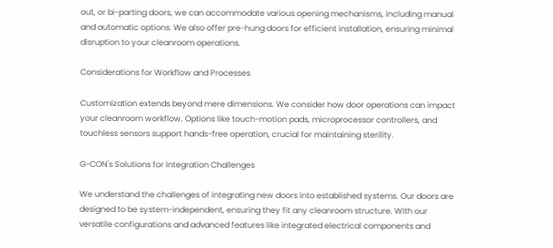out, or bi-parting doors, we can accommodate various opening mechanisms, including manual and automatic options. We also offer pre-hung doors for efficient installation, ensuring minimal disruption to your cleanroom operations.

Considerations for Workflow and Processes

Customization extends beyond mere dimensions. We consider how door operations can impact your cleanroom workflow. Options like touch-motion pads, microprocessor controllers, and touchless sensors support hands-free operation, crucial for maintaining sterility.

G-CON's Solutions for Integration Challenges

We understand the challenges of integrating new doors into established systems. Our doors are designed to be system-independent, ensuring they fit any cleanroom structure. With our versatile configurations and advanced features like integrated electrical components and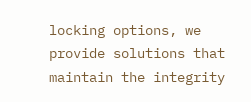locking options, we provide solutions that maintain the integrity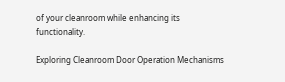of your cleanroom while enhancing its functionality.

Exploring Cleanroom Door Operation Mechanisms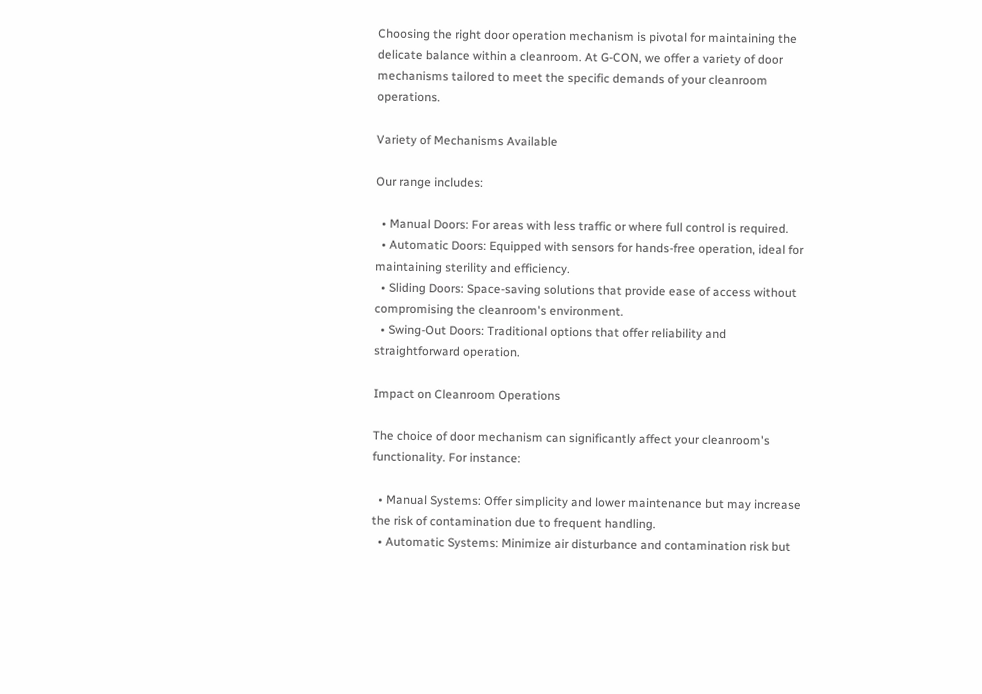Choosing the right door operation mechanism is pivotal for maintaining the delicate balance within a cleanroom. At G-CON, we offer a variety of door mechanisms tailored to meet the specific demands of your cleanroom operations.

Variety of Mechanisms Available

Our range includes:

  • Manual Doors: For areas with less traffic or where full control is required.
  • Automatic Doors: Equipped with sensors for hands-free operation, ideal for maintaining sterility and efficiency.
  • Sliding Doors: Space-saving solutions that provide ease of access without compromising the cleanroom's environment.
  • Swing-Out Doors: Traditional options that offer reliability and straightforward operation.

Impact on Cleanroom Operations

The choice of door mechanism can significantly affect your cleanroom's functionality. For instance:

  • Manual Systems: Offer simplicity and lower maintenance but may increase the risk of contamination due to frequent handling.
  • Automatic Systems: Minimize air disturbance and contamination risk but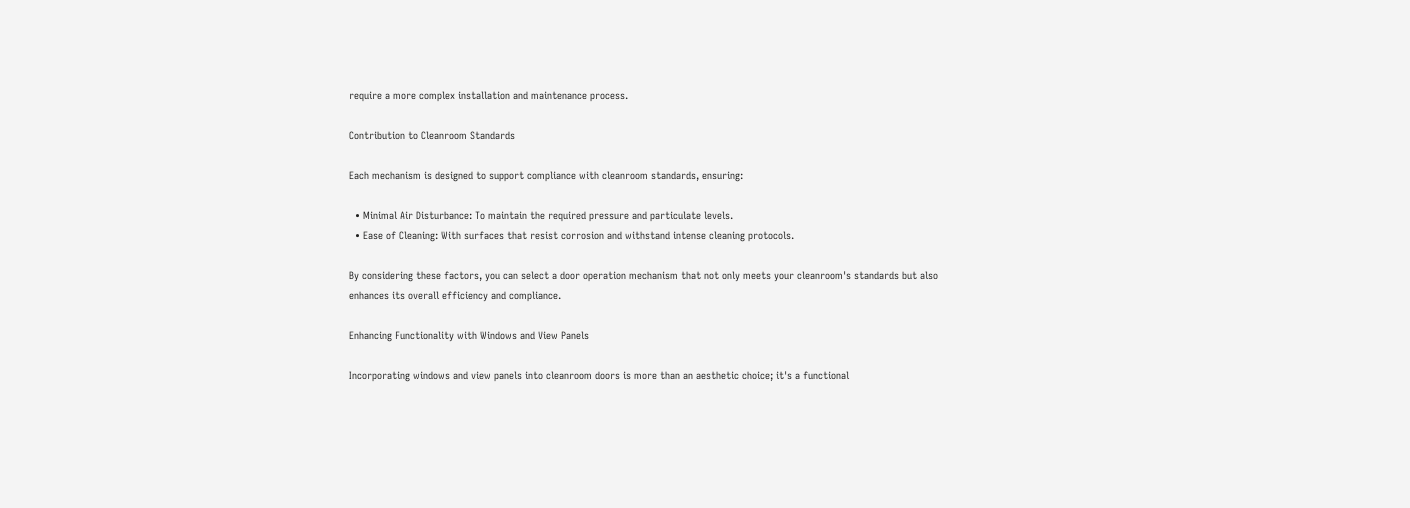require a more complex installation and maintenance process.

Contribution to Cleanroom Standards

Each mechanism is designed to support compliance with cleanroom standards, ensuring:

  • Minimal Air Disturbance: To maintain the required pressure and particulate levels.
  • Ease of Cleaning: With surfaces that resist corrosion and withstand intense cleaning protocols.

By considering these factors, you can select a door operation mechanism that not only meets your cleanroom's standards but also enhances its overall efficiency and compliance.

Enhancing Functionality with Windows and View Panels

Incorporating windows and view panels into cleanroom doors is more than an aesthetic choice; it's a functional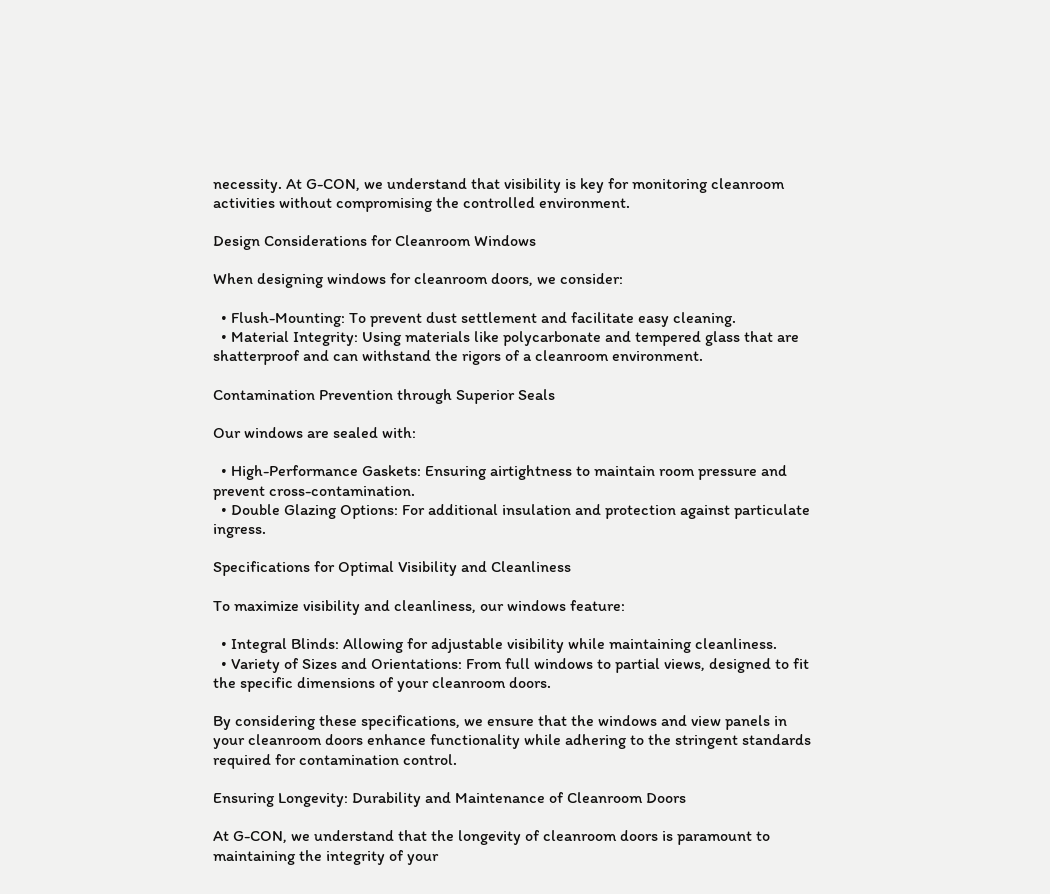necessity. At G-CON, we understand that visibility is key for monitoring cleanroom activities without compromising the controlled environment.

Design Considerations for Cleanroom Windows

When designing windows for cleanroom doors, we consider:

  • Flush-Mounting: To prevent dust settlement and facilitate easy cleaning.
  • Material Integrity: Using materials like polycarbonate and tempered glass that are shatterproof and can withstand the rigors of a cleanroom environment.

Contamination Prevention through Superior Seals

Our windows are sealed with:

  • High-Performance Gaskets: Ensuring airtightness to maintain room pressure and prevent cross-contamination.
  • Double Glazing Options: For additional insulation and protection against particulate ingress.

Specifications for Optimal Visibility and Cleanliness

To maximize visibility and cleanliness, our windows feature:

  • Integral Blinds: Allowing for adjustable visibility while maintaining cleanliness.
  • Variety of Sizes and Orientations: From full windows to partial views, designed to fit the specific dimensions of your cleanroom doors.

By considering these specifications, we ensure that the windows and view panels in your cleanroom doors enhance functionality while adhering to the stringent standards required for contamination control.

Ensuring Longevity: Durability and Maintenance of Cleanroom Doors

At G-CON, we understand that the longevity of cleanroom doors is paramount to maintaining the integrity of your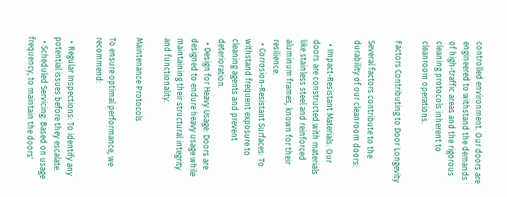controlled environment. Our doors are engineered to withstand the demands of high-traffic areas and the rigorous cleaning protocols inherent to cleanroom operations.

Factors Contributing to Door Longevity

Several factors contribute to the durability of our cleanroom doors:

  • Impact-Resistant Materials: Our doors are constructed with materials like stainless steel and reinforced aluminum frames, known for their resilience.
  • Corrosion-Resistant Surfaces: To withstand frequent exposure to cleaning agents and prevent deterioration.
  • Design for Heavy Usage: Doors are designed to endure heavy usage while maintaining their structural integrity and functionality.

Maintenance Protocols

To ensure optimal performance, we recommend:

  • Regular Inspections: To identify any potential issues before they escalate.
  • Scheduled Servicing: Based on usage frequency, to maintain the doors'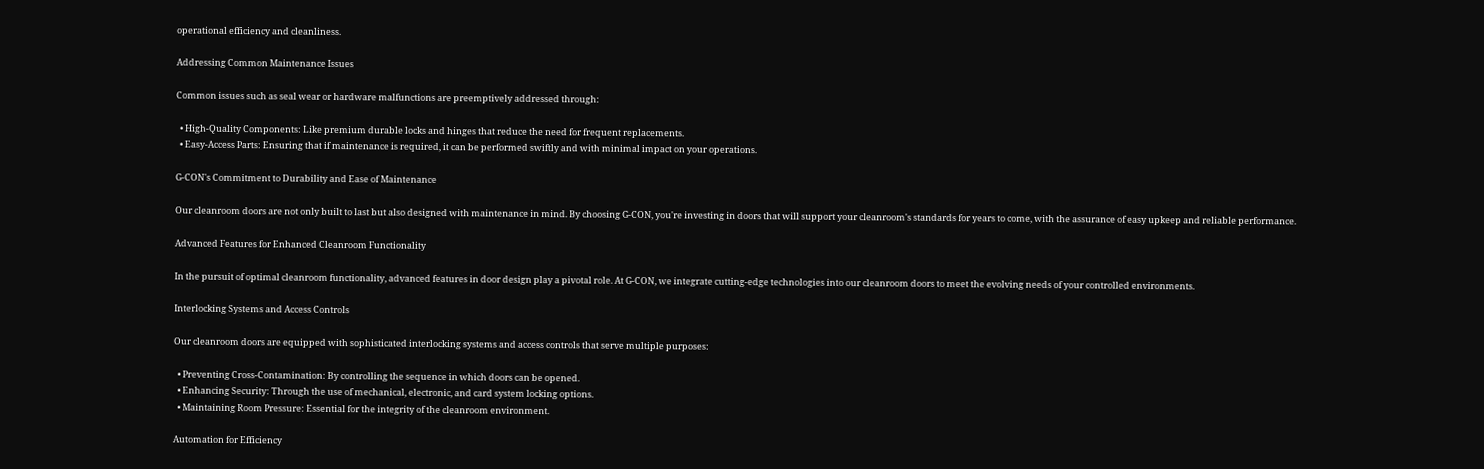operational efficiency and cleanliness.

Addressing Common Maintenance Issues

Common issues such as seal wear or hardware malfunctions are preemptively addressed through:

  • High-Quality Components: Like premium durable locks and hinges that reduce the need for frequent replacements.
  • Easy-Access Parts: Ensuring that if maintenance is required, it can be performed swiftly and with minimal impact on your operations.

G-CON's Commitment to Durability and Ease of Maintenance

Our cleanroom doors are not only built to last but also designed with maintenance in mind. By choosing G-CON, you're investing in doors that will support your cleanroom's standards for years to come, with the assurance of easy upkeep and reliable performance.

Advanced Features for Enhanced Cleanroom Functionality

In the pursuit of optimal cleanroom functionality, advanced features in door design play a pivotal role. At G-CON, we integrate cutting-edge technologies into our cleanroom doors to meet the evolving needs of your controlled environments.

Interlocking Systems and Access Controls

Our cleanroom doors are equipped with sophisticated interlocking systems and access controls that serve multiple purposes:

  • Preventing Cross-Contamination: By controlling the sequence in which doors can be opened.
  • Enhancing Security: Through the use of mechanical, electronic, and card system locking options.
  • Maintaining Room Pressure: Essential for the integrity of the cleanroom environment.

Automation for Efficiency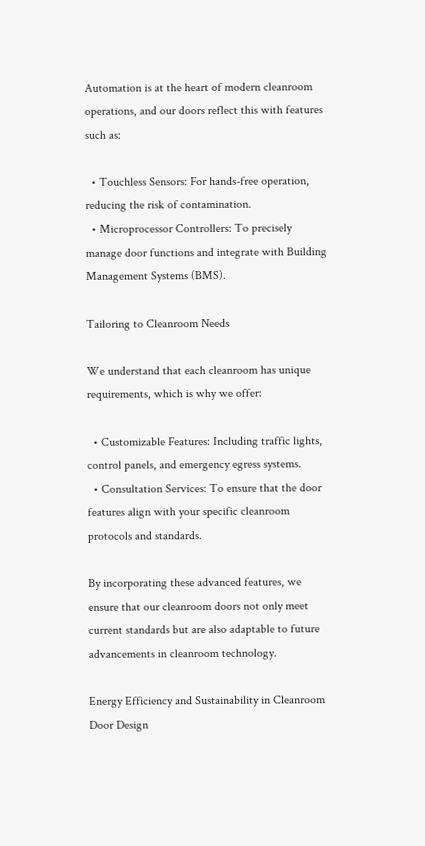Automation is at the heart of modern cleanroom operations, and our doors reflect this with features such as:

  • Touchless Sensors: For hands-free operation, reducing the risk of contamination.
  • Microprocessor Controllers: To precisely manage door functions and integrate with Building Management Systems (BMS).

Tailoring to Cleanroom Needs

We understand that each cleanroom has unique requirements, which is why we offer:

  • Customizable Features: Including traffic lights, control panels, and emergency egress systems.
  • Consultation Services: To ensure that the door features align with your specific cleanroom protocols and standards.

By incorporating these advanced features, we ensure that our cleanroom doors not only meet current standards but are also adaptable to future advancements in cleanroom technology.

Energy Efficiency and Sustainability in Cleanroom Door Design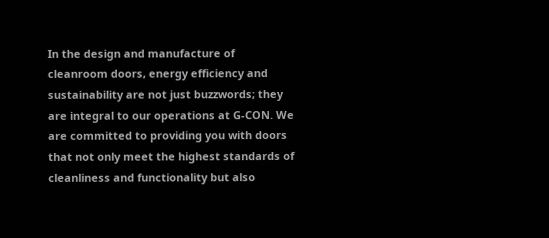In the design and manufacture of cleanroom doors, energy efficiency and sustainability are not just buzzwords; they are integral to our operations at G-CON. We are committed to providing you with doors that not only meet the highest standards of cleanliness and functionality but also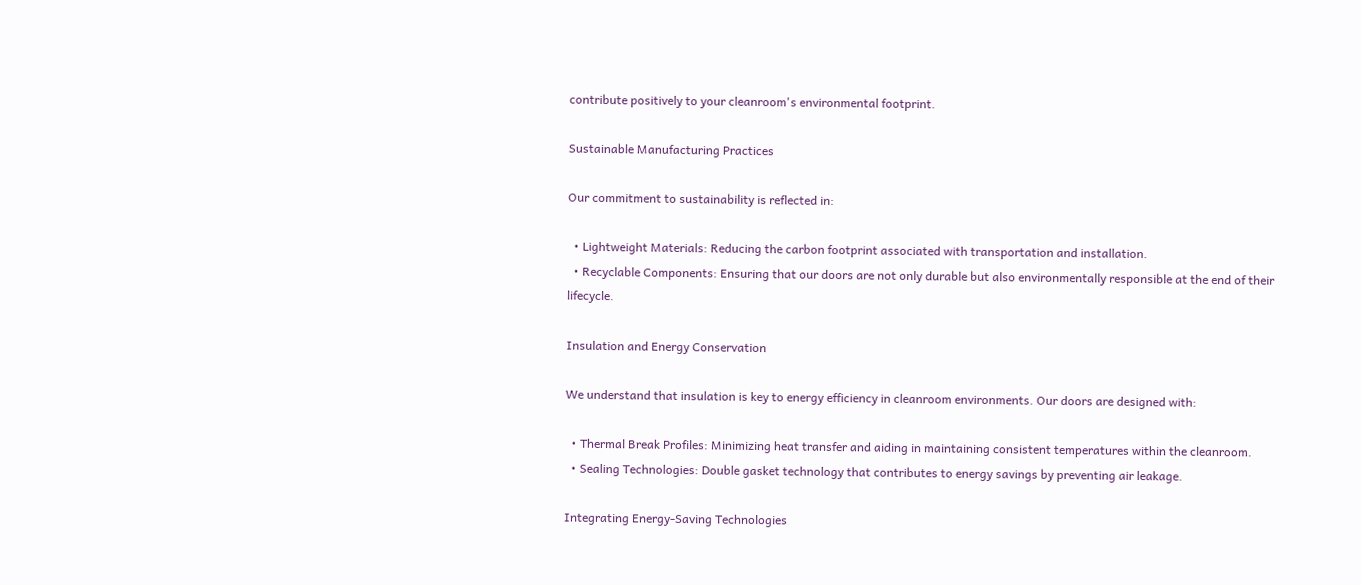contribute positively to your cleanroom's environmental footprint.

Sustainable Manufacturing Practices

Our commitment to sustainability is reflected in:

  • Lightweight Materials: Reducing the carbon footprint associated with transportation and installation.
  • Recyclable Components: Ensuring that our doors are not only durable but also environmentally responsible at the end of their lifecycle.

Insulation and Energy Conservation

We understand that insulation is key to energy efficiency in cleanroom environments. Our doors are designed with:

  • Thermal Break Profiles: Minimizing heat transfer and aiding in maintaining consistent temperatures within the cleanroom.
  • Sealing Technologies: Double gasket technology that contributes to energy savings by preventing air leakage.

Integrating Energy-Saving Technologies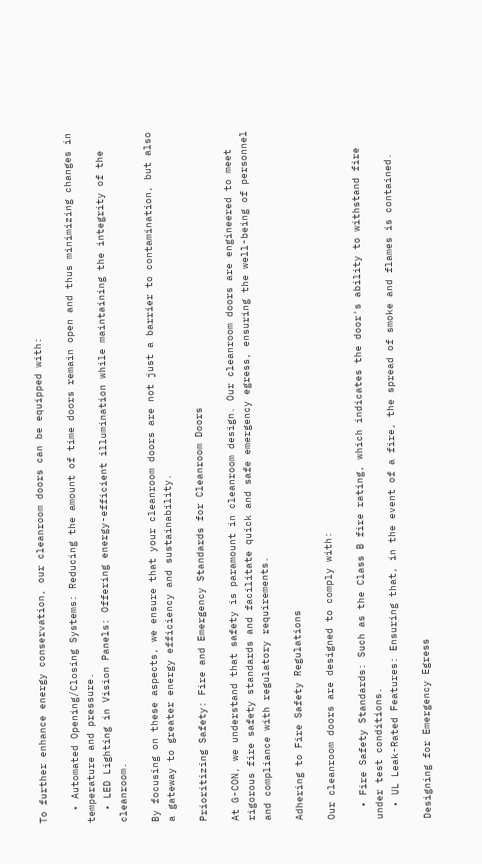To further enhance energy conservation, our cleanroom doors can be equipped with:

  • Automated Opening/Closing Systems: Reducing the amount of time doors remain open and thus minimizing changes in temperature and pressure.
  • LED Lighting in Vision Panels: Offering energy-efficient illumination while maintaining the integrity of the cleanroom.

By focusing on these aspects, we ensure that your cleanroom doors are not just a barrier to contamination, but also a gateway to greater energy efficiency and sustainability.

Prioritizing Safety: Fire and Emergency Standards for Cleanroom Doors

At G-CON, we understand that safety is paramount in cleanroom design. Our cleanroom doors are engineered to meet rigorous fire safety standards and facilitate quick and safe emergency egress, ensuring the well-being of personnel and compliance with regulatory requirements.

Adhering to Fire Safety Regulations

Our cleanroom doors are designed to comply with:

  • Fire Safety Standards: Such as the Class B fire rating, which indicates the door's ability to withstand fire under test conditions.
  • UL Leak-Rated Features: Ensuring that, in the event of a fire, the spread of smoke and flames is contained.

Designing for Emergency Egress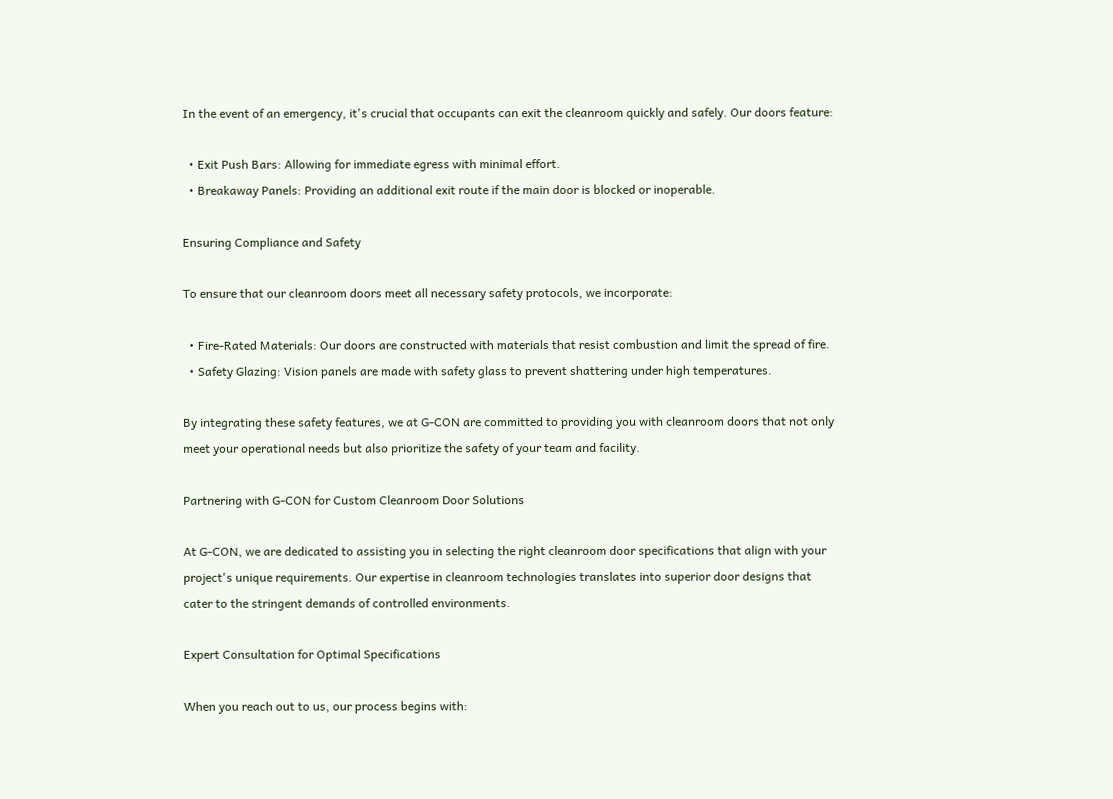In the event of an emergency, it's crucial that occupants can exit the cleanroom quickly and safely. Our doors feature:

  • Exit Push Bars: Allowing for immediate egress with minimal effort.
  • Breakaway Panels: Providing an additional exit route if the main door is blocked or inoperable.

Ensuring Compliance and Safety

To ensure that our cleanroom doors meet all necessary safety protocols, we incorporate:

  • Fire-Rated Materials: Our doors are constructed with materials that resist combustion and limit the spread of fire.
  • Safety Glazing: Vision panels are made with safety glass to prevent shattering under high temperatures.

By integrating these safety features, we at G-CON are committed to providing you with cleanroom doors that not only meet your operational needs but also prioritize the safety of your team and facility.

Partnering with G-CON for Custom Cleanroom Door Solutions

At G-CON, we are dedicated to assisting you in selecting the right cleanroom door specifications that align with your project's unique requirements. Our expertise in cleanroom technologies translates into superior door designs that cater to the stringent demands of controlled environments.

Expert Consultation for Optimal Specifications

When you reach out to us, our process begins with: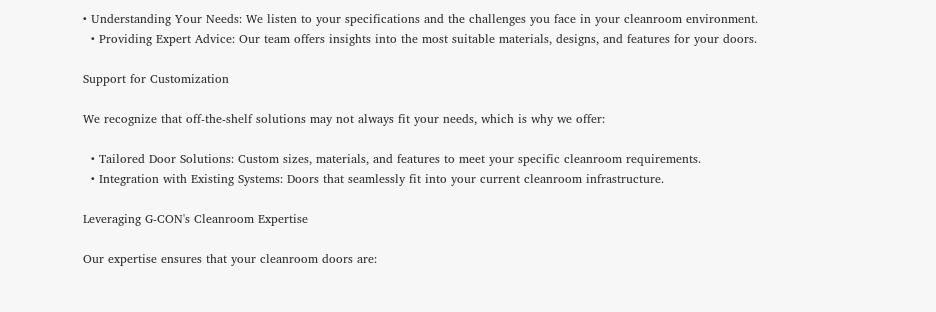• Understanding Your Needs: We listen to your specifications and the challenges you face in your cleanroom environment.
  • Providing Expert Advice: Our team offers insights into the most suitable materials, designs, and features for your doors.

Support for Customization

We recognize that off-the-shelf solutions may not always fit your needs, which is why we offer:

  • Tailored Door Solutions: Custom sizes, materials, and features to meet your specific cleanroom requirements.
  • Integration with Existing Systems: Doors that seamlessly fit into your current cleanroom infrastructure.

Leveraging G-CON's Cleanroom Expertise

Our expertise ensures that your cleanroom doors are: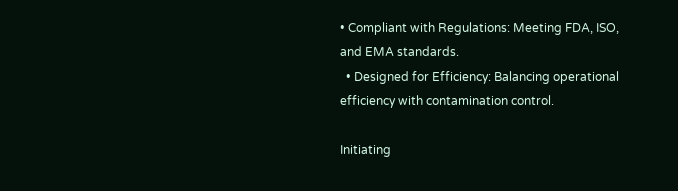• Compliant with Regulations: Meeting FDA, ISO, and EMA standards.
  • Designed for Efficiency: Balancing operational efficiency with contamination control.

Initiating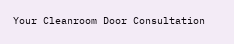Your Cleanroom Door Consultation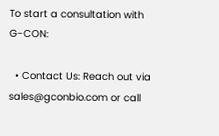To start a consultation with G-CON:

  • Contact Us: Reach out via sales@gconbio.com or call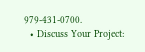979-431-0700.
  • Discuss Your Project: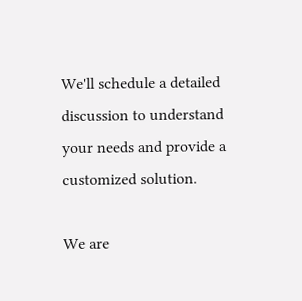We'll schedule a detailed discussion to understand your needs and provide a customized solution.

We are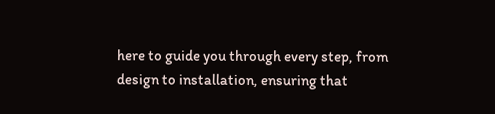here to guide you through every step, from design to installation, ensuring that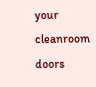your cleanroom doors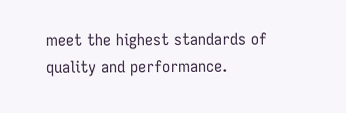meet the highest standards of quality and performance.